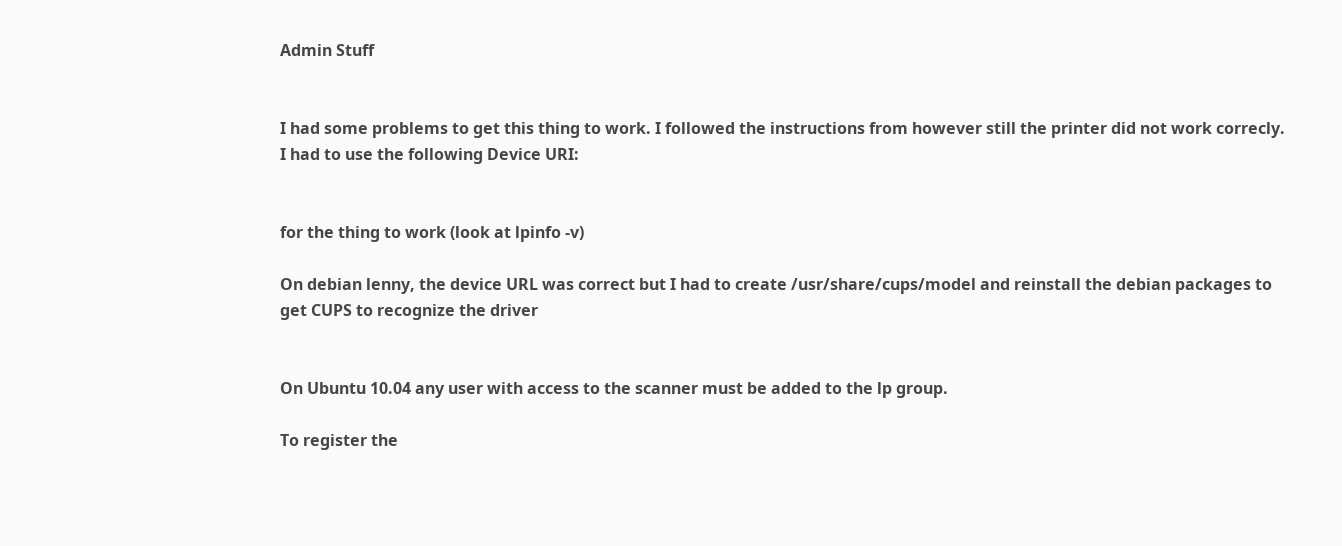Admin Stuff


I had some problems to get this thing to work. I followed the instructions from however still the printer did not work correcly. I had to use the following Device URI:


for the thing to work (look at lpinfo -v)

On debian lenny, the device URL was correct but I had to create /usr/share/cups/model and reinstall the debian packages to get CUPS to recognize the driver


On Ubuntu 10.04 any user with access to the scanner must be added to the lp group.

To register the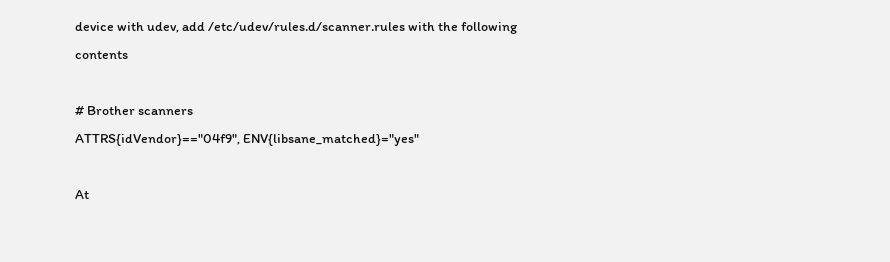device with udev, add /etc/udev/rules.d/scanner.rules with the following contents

# Brother scanners
ATTRS{idVendor}=="04f9", ENV{libsane_matched}="yes"

At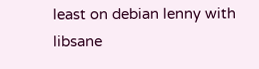least on debian lenny with libsane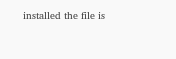installed the file is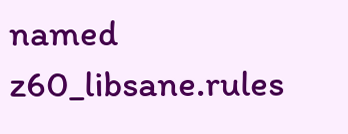named z60_libsane.rules